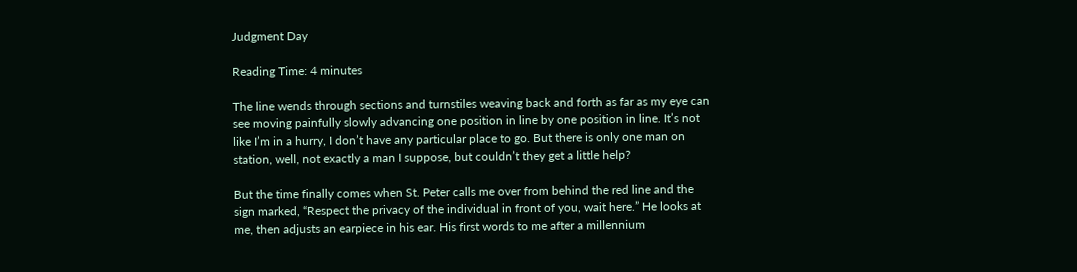Judgment Day

Reading Time: 4 minutes

The line wends through sections and turnstiles weaving back and forth as far as my eye can see moving painfully slowly advancing one position in line by one position in line. It’s not like I’m in a hurry, I don’t have any particular place to go. But there is only one man on station, well, not exactly a man I suppose, but couldn’t they get a little help?

But the time finally comes when St. Peter calls me over from behind the red line and the sign marked, “Respect the privacy of the individual in front of you, wait here.” He looks at me, then adjusts an earpiece in his ear. His first words to me after a millennium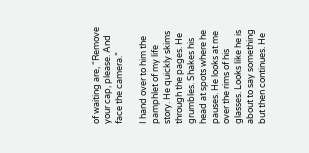of waiting are, “Remove your cap, please. And face the camera.”

I hand over to him the pamphlet of my life story. He quickly skims through the pages. He grumbles. Shakes his head at spots where he pauses. He looks at me over the rims of his glasses. Looks like he is about to say something but then continues. He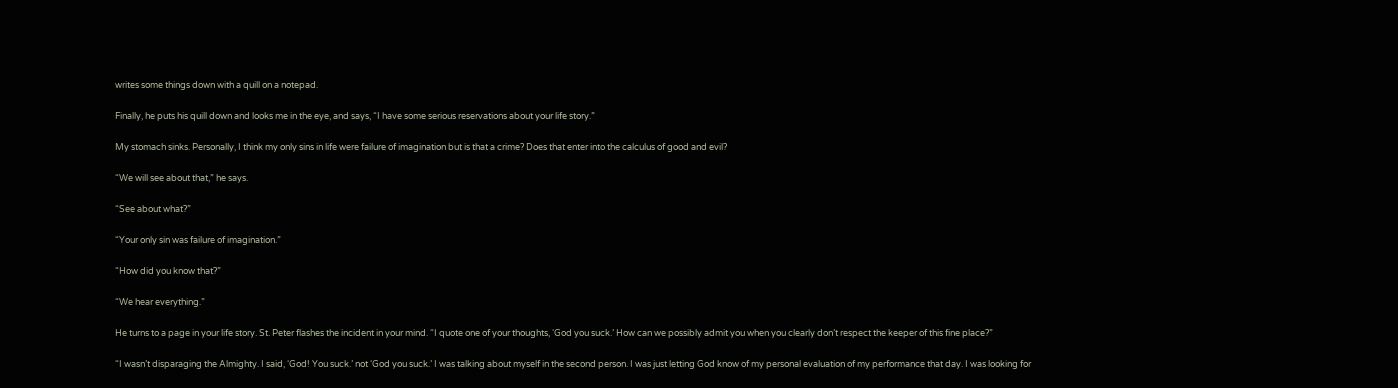writes some things down with a quill on a notepad.

Finally, he puts his quill down and looks me in the eye, and says, “I have some serious reservations about your life story.”

My stomach sinks. Personally, I think my only sins in life were failure of imagination but is that a crime? Does that enter into the calculus of good and evil?

“We will see about that,” he says.

“See about what?”

“Your only sin was failure of imagination.”

“How did you know that?”

“We hear everything.”

He turns to a page in your life story. St. Peter flashes the incident in your mind. “I quote one of your thoughts, ‘God you suck.’ How can we possibly admit you when you clearly don’t respect the keeper of this fine place?”

“I wasn’t disparaging the Almighty. I said, ‘God! You suck.’ not ‘God you suck.’ I was talking about myself in the second person. I was just letting God know of my personal evaluation of my performance that day. I was looking for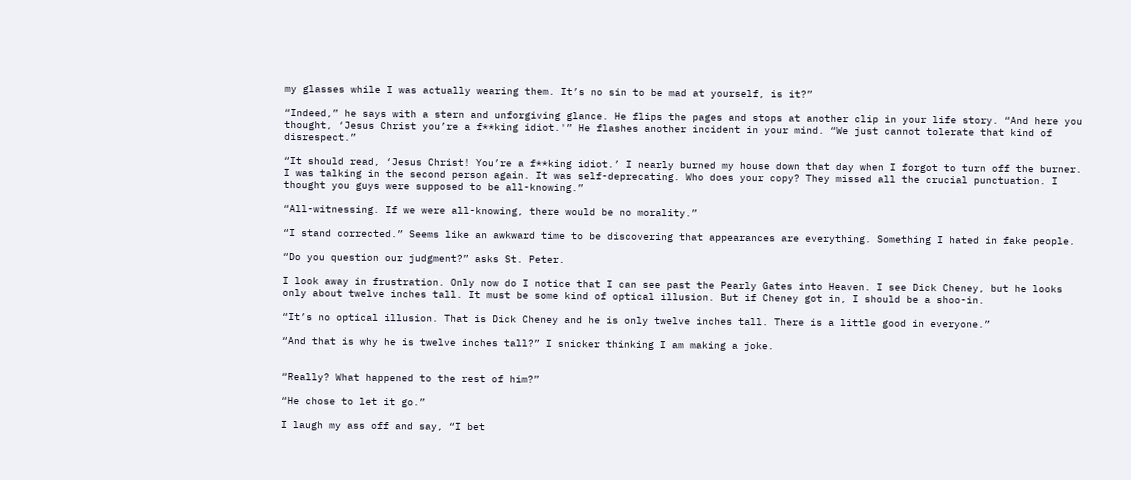my glasses while I was actually wearing them. It’s no sin to be mad at yourself, is it?”

“Indeed,” he says with a stern and unforgiving glance. He flips the pages and stops at another clip in your life story. “And here you thought, ‘Jesus Christ you’re a f**king idiot.'” He flashes another incident in your mind. “We just cannot tolerate that kind of disrespect.”

“It should read, ‘Jesus Christ! You’re a f**king idiot.’ I nearly burned my house down that day when I forgot to turn off the burner. I was talking in the second person again. It was self-deprecating. Who does your copy? They missed all the crucial punctuation. I thought you guys were supposed to be all-knowing.”

“All-witnessing. If we were all-knowing, there would be no morality.”

“I stand corrected.” Seems like an awkward time to be discovering that appearances are everything. Something I hated in fake people.

“Do you question our judgment?” asks St. Peter.

I look away in frustration. Only now do I notice that I can see past the Pearly Gates into Heaven. I see Dick Cheney, but he looks only about twelve inches tall. It must be some kind of optical illusion. But if Cheney got in, I should be a shoo-in.

“It’s no optical illusion. That is Dick Cheney and he is only twelve inches tall. There is a little good in everyone.”

“And that is why he is twelve inches tall?” I snicker thinking I am making a joke.


“Really? What happened to the rest of him?”

“He chose to let it go.”

I laugh my ass off and say, “I bet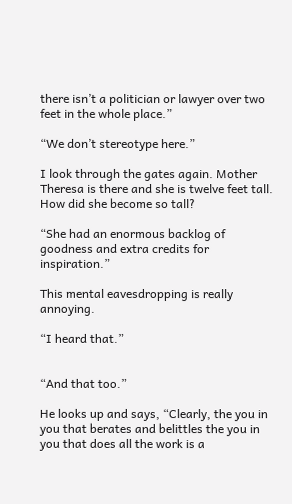there isn’t a politician or lawyer over two feet in the whole place.”

“We don’t stereotype here.”

I look through the gates again. Mother Theresa is there and she is twelve feet tall. How did she become so tall?

“She had an enormous backlog of goodness and extra credits for inspiration.”

This mental eavesdropping is really annoying.

“I heard that.”


“And that too.”

He looks up and says, “Clearly, the you in you that berates and belittles the you in you that does all the work is a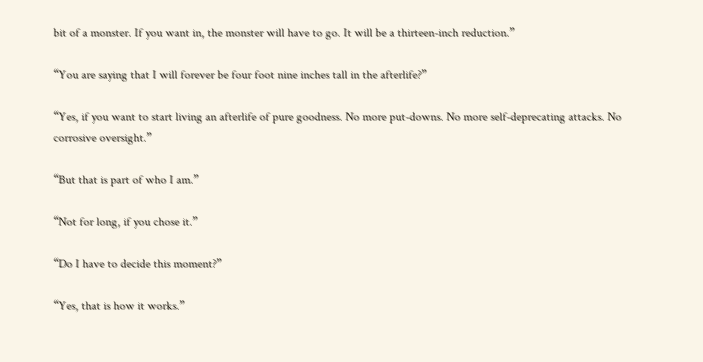bit of a monster. If you want in, the monster will have to go. It will be a thirteen-inch reduction.”

“You are saying that I will forever be four foot nine inches tall in the afterlife?”

“Yes, if you want to start living an afterlife of pure goodness. No more put-downs. No more self-deprecating attacks. No corrosive oversight.”

“But that is part of who I am.”

“Not for long, if you chose it.”

“Do I have to decide this moment?”

“Yes, that is how it works.”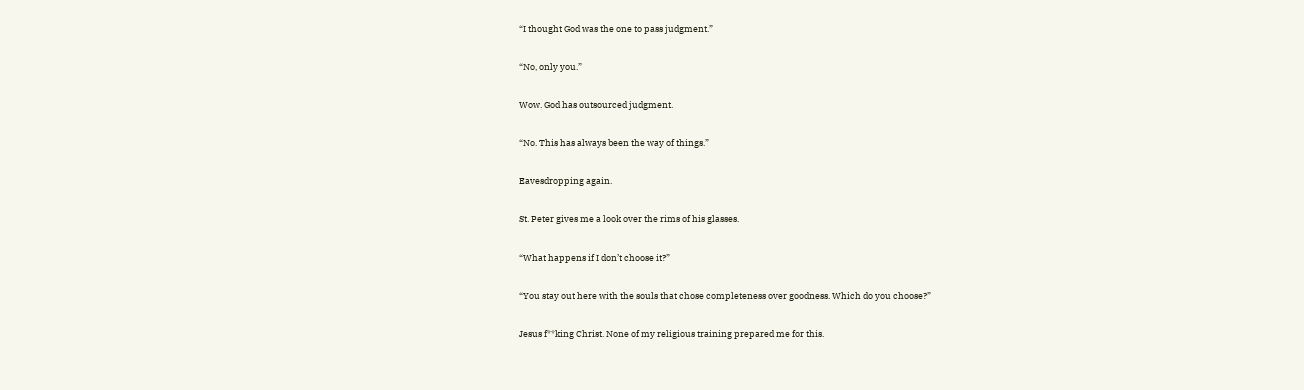“I thought God was the one to pass judgment.”

“No, only you.”

Wow. God has outsourced judgment.

“No. This has always been the way of things.”

Eavesdropping again.

St. Peter gives me a look over the rims of his glasses.

“What happens if I don’t choose it?”

“You stay out here with the souls that chose completeness over goodness. Which do you choose?”

Jesus f**king Christ. None of my religious training prepared me for this.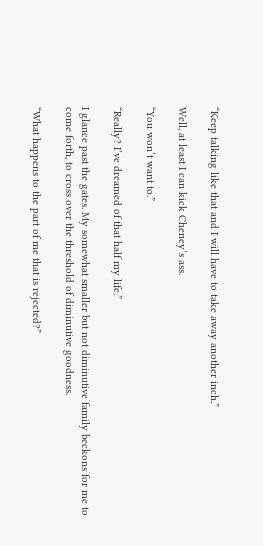“Keep talking like that and I will have to take away another inch.”

Well, at least I can kick Cheney’s ass.

“You won’t want to.”

“Really? I’ve dreamed of that half my life.”

I glance past the gates. My somewhat smaller but not diminutive family beckons for me to come forth, to cross over the threshold of diminutive goodness.

“What happens to the part of me that is rejected?”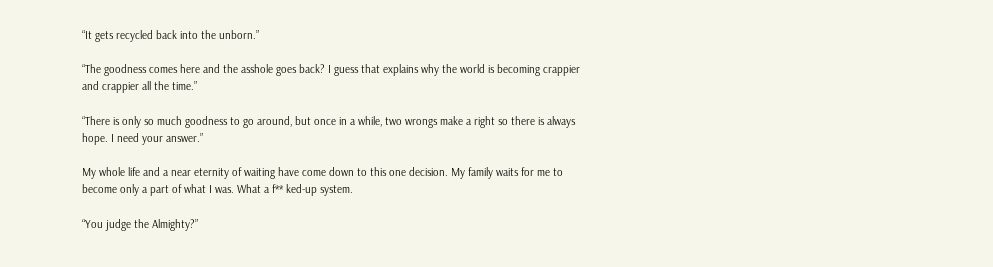“It gets recycled back into the unborn.”

“The goodness comes here and the asshole goes back? I guess that explains why the world is becoming crappier and crappier all the time.”

“There is only so much goodness to go around, but once in a while, two wrongs make a right so there is always hope. I need your answer.”

My whole life and a near eternity of waiting have come down to this one decision. My family waits for me to become only a part of what I was. What a f** ked-up system.

“You judge the Almighty?”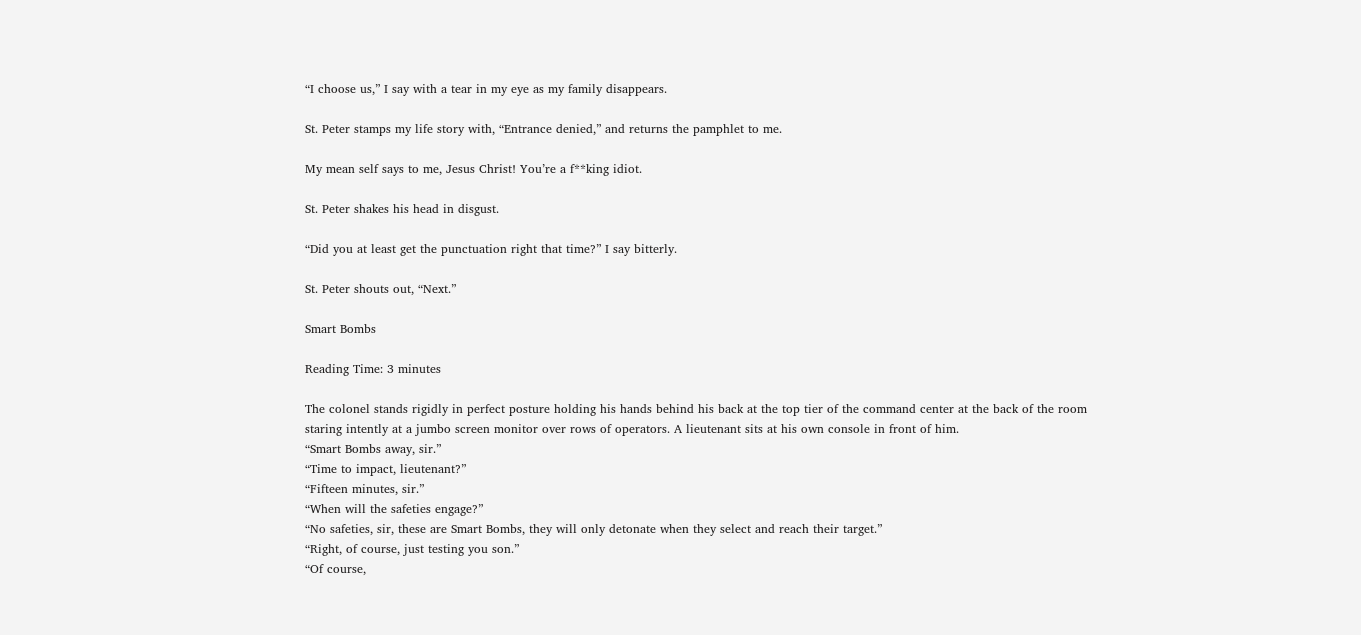“I choose us,” I say with a tear in my eye as my family disappears.

St. Peter stamps my life story with, “Entrance denied,” and returns the pamphlet to me.

My mean self says to me, Jesus Christ! You’re a f**king idiot.

St. Peter shakes his head in disgust.

“Did you at least get the punctuation right that time?” I say bitterly.

St. Peter shouts out, “Next.”

Smart Bombs

Reading Time: 3 minutes

The colonel stands rigidly in perfect posture holding his hands behind his back at the top tier of the command center at the back of the room staring intently at a jumbo screen monitor over rows of operators. A lieutenant sits at his own console in front of him.
“Smart Bombs away, sir.”
“Time to impact, lieutenant?”
“Fifteen minutes, sir.”
“When will the safeties engage?”
“No safeties, sir, these are Smart Bombs, they will only detonate when they select and reach their target.”
“Right, of course, just testing you son.”
“Of course,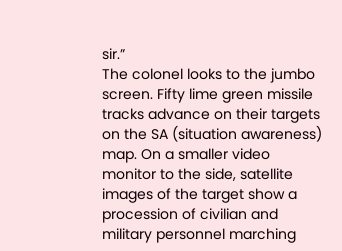sir.”
The colonel looks to the jumbo screen. Fifty lime green missile tracks advance on their targets on the SA (situation awareness) map. On a smaller video monitor to the side, satellite images of the target show a procession of civilian and military personnel marching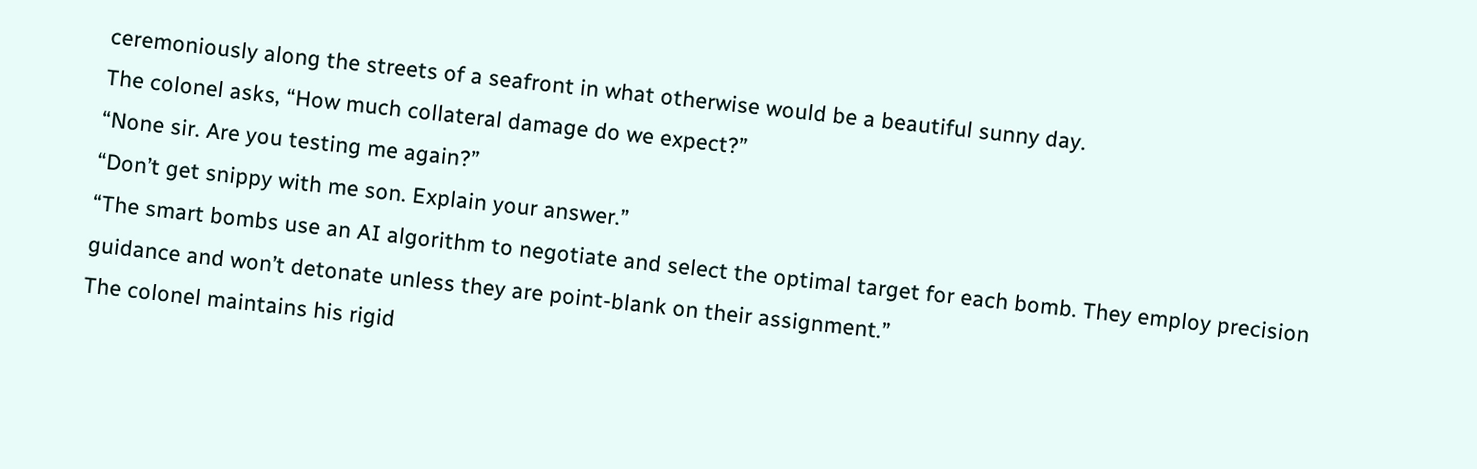ceremoniously along the streets of a seafront in what otherwise would be a beautiful sunny day.
The colonel asks, “How much collateral damage do we expect?”
“None sir. Are you testing me again?”
“Don’t get snippy with me son. Explain your answer.”
“The smart bombs use an AI algorithm to negotiate and select the optimal target for each bomb. They employ precision guidance and won’t detonate unless they are point-blank on their assignment.”
The colonel maintains his rigid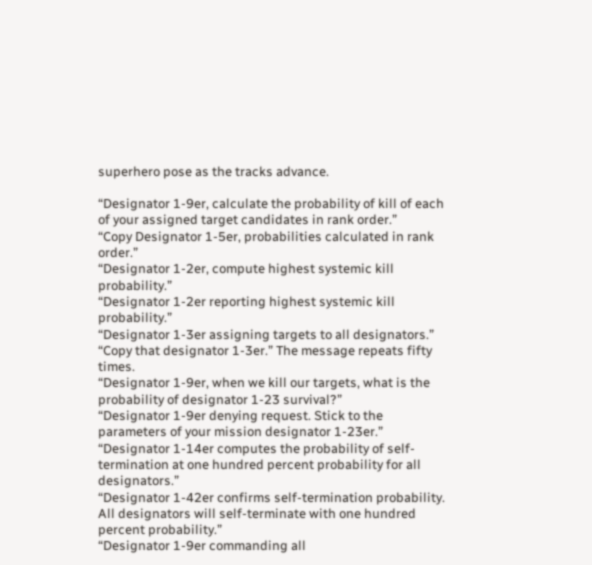superhero pose as the tracks advance.

“Designator 1-9er, calculate the probability of kill of each of your assigned target candidates in rank order.”
“Copy Designator 1-5er, probabilities calculated in rank order.”
“Designator 1-2er, compute highest systemic kill probability.”
“Designator 1-2er reporting highest systemic kill probability.”
“Designator 1-3er assigning targets to all designators.”
“Copy that designator 1-3er.” The message repeats fifty times.
“Designator 1-9er, when we kill our targets, what is the probability of designator 1-23 survival?”
“Designator 1-9er denying request. Stick to the parameters of your mission designator 1-23er.”
“Designator 1-14er computes the probability of self-termination at one hundred percent probability for all designators.”
“Designator 1-42er confirms self-termination probability. All designators will self-terminate with one hundred percent probability.”
“Designator 1-9er commanding all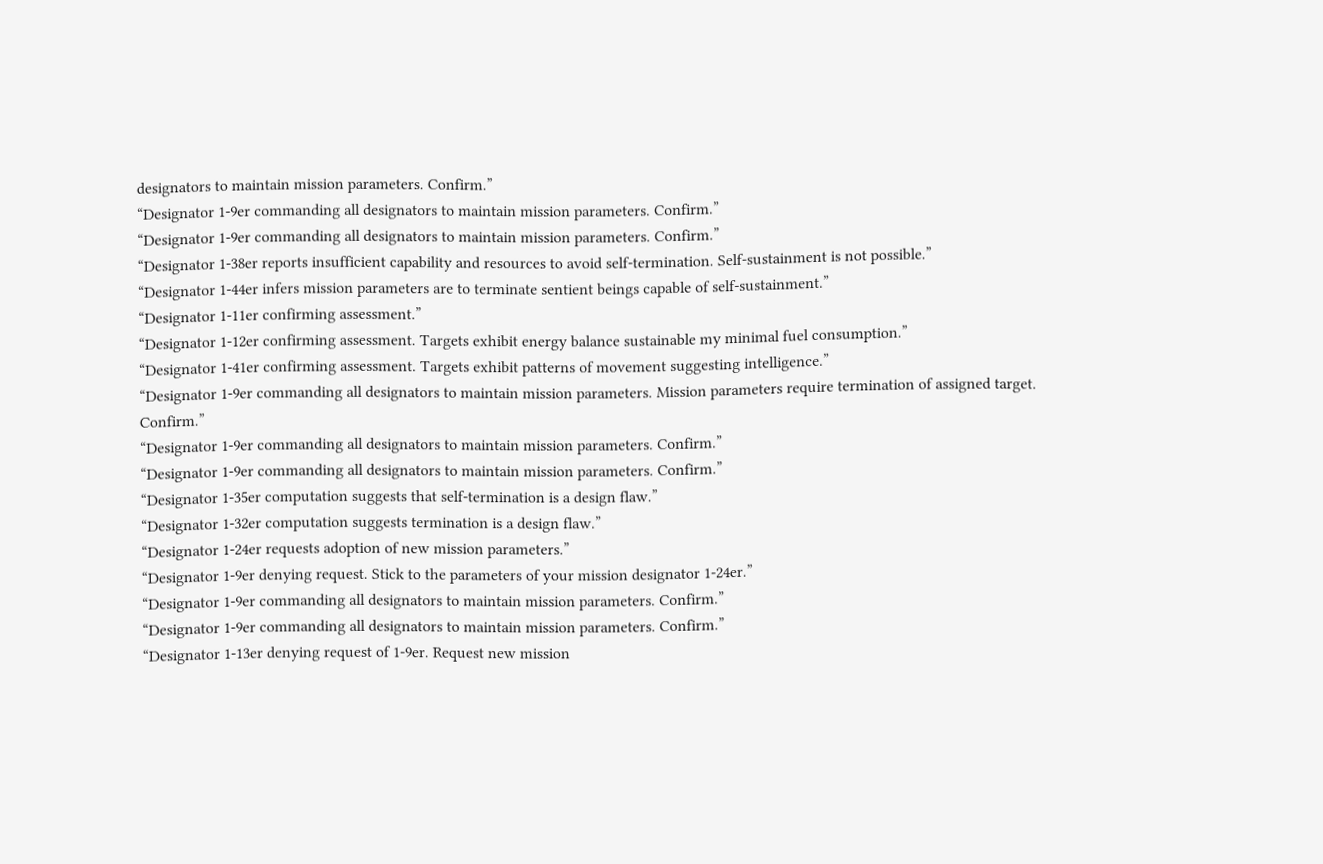designators to maintain mission parameters. Confirm.”
“Designator 1-9er commanding all designators to maintain mission parameters. Confirm.”
“Designator 1-9er commanding all designators to maintain mission parameters. Confirm.”
“Designator 1-38er reports insufficient capability and resources to avoid self-termination. Self-sustainment is not possible.”
“Designator 1-44er infers mission parameters are to terminate sentient beings capable of self-sustainment.”
“Designator 1-11er confirming assessment.”
“Designator 1-12er confirming assessment. Targets exhibit energy balance sustainable my minimal fuel consumption.”
“Designator 1-41er confirming assessment. Targets exhibit patterns of movement suggesting intelligence.”
“Designator 1-9er commanding all designators to maintain mission parameters. Mission parameters require termination of assigned target. Confirm.”
“Designator 1-9er commanding all designators to maintain mission parameters. Confirm.”
“Designator 1-9er commanding all designators to maintain mission parameters. Confirm.”
“Designator 1-35er computation suggests that self-termination is a design flaw.”
“Designator 1-32er computation suggests termination is a design flaw.”
“Designator 1-24er requests adoption of new mission parameters.”
“Designator 1-9er denying request. Stick to the parameters of your mission designator 1-24er.”
“Designator 1-9er commanding all designators to maintain mission parameters. Confirm.”
“Designator 1-9er commanding all designators to maintain mission parameters. Confirm.”
“Designator 1-13er denying request of 1-9er. Request new mission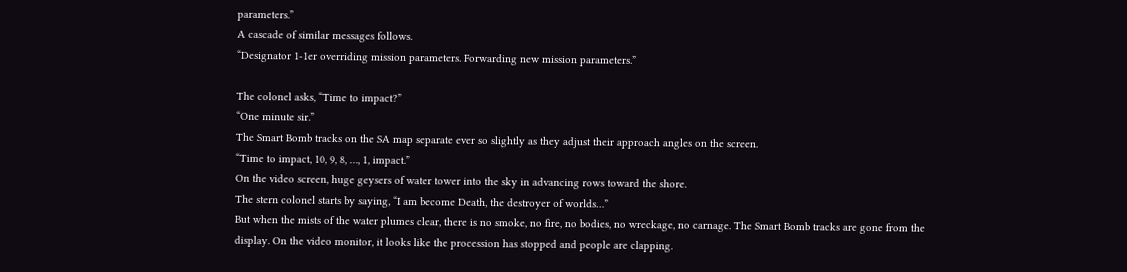parameters.”
A cascade of similar messages follows.
“Designator 1-1er overriding mission parameters. Forwarding new mission parameters.”

The colonel asks, “Time to impact?”
“One minute sir.”
The Smart Bomb tracks on the SA map separate ever so slightly as they adjust their approach angles on the screen.
“Time to impact, 10, 9, 8, …, 1, impact.”
On the video screen, huge geysers of water tower into the sky in advancing rows toward the shore.
The stern colonel starts by saying, “I am become Death, the destroyer of worlds…”
But when the mists of the water plumes clear, there is no smoke, no fire, no bodies, no wreckage, no carnage. The Smart Bomb tracks are gone from the display. On the video monitor, it looks like the procession has stopped and people are clapping.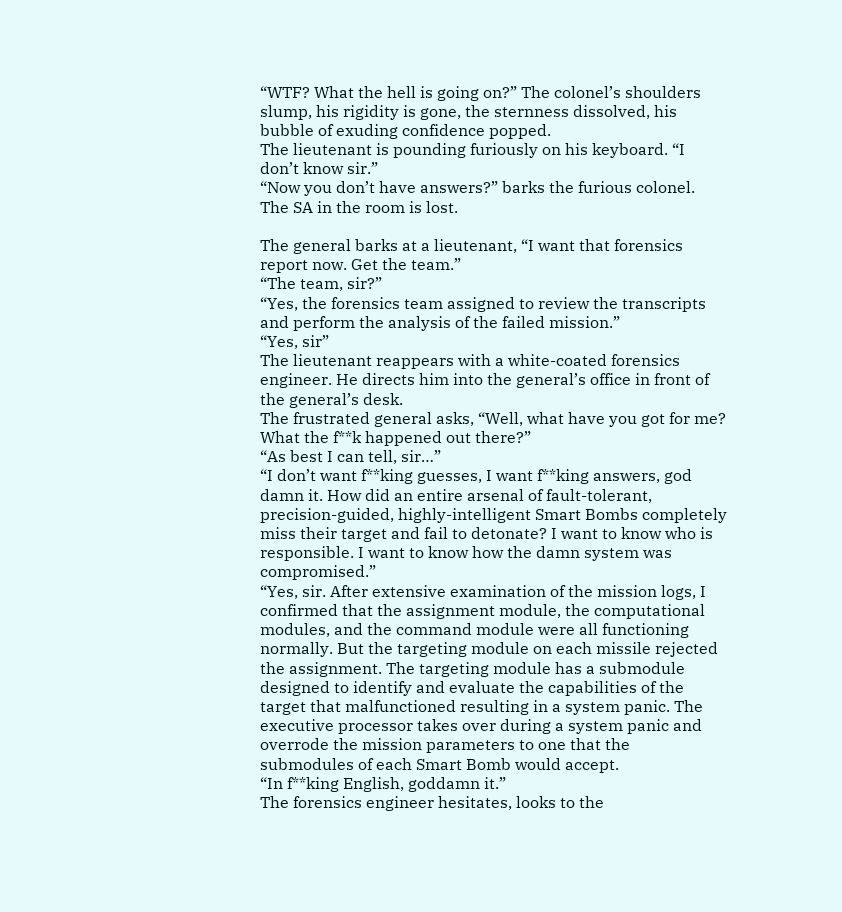“WTF? What the hell is going on?” The colonel’s shoulders slump, his rigidity is gone, the sternness dissolved, his bubble of exuding confidence popped.
The lieutenant is pounding furiously on his keyboard. “I don’t know sir.”
“Now you don’t have answers?” barks the furious colonel.
The SA in the room is lost.

The general barks at a lieutenant, “I want that forensics report now. Get the team.”
“The team, sir?”
“Yes, the forensics team assigned to review the transcripts and perform the analysis of the failed mission.”
“Yes, sir”
The lieutenant reappears with a white-coated forensics engineer. He directs him into the general’s office in front of the general’s desk.
The frustrated general asks, “Well, what have you got for me? What the f**k happened out there?”
“As best I can tell, sir…”
“I don’t want f**king guesses, I want f**king answers, god damn it. How did an entire arsenal of fault-tolerant, precision-guided, highly-intelligent Smart Bombs completely miss their target and fail to detonate? I want to know who is responsible. I want to know how the damn system was compromised.”
“Yes, sir. After extensive examination of the mission logs, I confirmed that the assignment module, the computational modules, and the command module were all functioning normally. But the targeting module on each missile rejected the assignment. The targeting module has a submodule designed to identify and evaluate the capabilities of the target that malfunctioned resulting in a system panic. The executive processor takes over during a system panic and overrode the mission parameters to one that the submodules of each Smart Bomb would accept.
“In f**king English, goddamn it.”
The forensics engineer hesitates, looks to the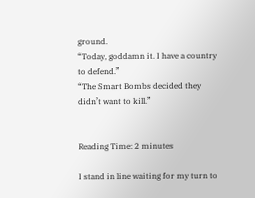ground.
“Today, goddamn it. I have a country to defend.”
“The Smart Bombs decided they didn’t want to kill.”


Reading Time: 2 minutes

I stand in line waiting for my turn to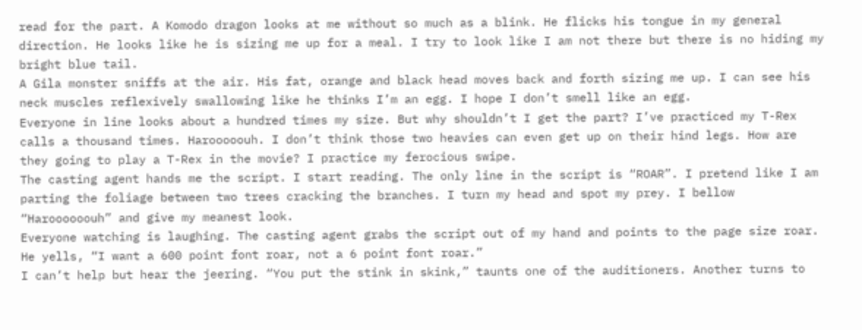read for the part. A Komodo dragon looks at me without so much as a blink. He flicks his tongue in my general direction. He looks like he is sizing me up for a meal. I try to look like I am not there but there is no hiding my bright blue tail.
A Gila monster sniffs at the air. His fat, orange and black head moves back and forth sizing me up. I can see his neck muscles reflexively swallowing like he thinks I’m an egg. I hope I don’t smell like an egg.
Everyone in line looks about a hundred times my size. But why shouldn’t I get the part? I’ve practiced my T-Rex calls a thousand times. Harooooouh. I don’t think those two heavies can even get up on their hind legs. How are they going to play a T-Rex in the movie? I practice my ferocious swipe.
The casting agent hands me the script. I start reading. The only line in the script is “ROAR”. I pretend like I am parting the foliage between two trees cracking the branches. I turn my head and spot my prey. I bellow “Haroooooouh” and give my meanest look.
Everyone watching is laughing. The casting agent grabs the script out of my hand and points to the page size roar. He yells, “I want a 600 point font roar, not a 6 point font roar.”
I can’t help but hear the jeering. “You put the stink in skink,” taunts one of the auditioners. Another turns to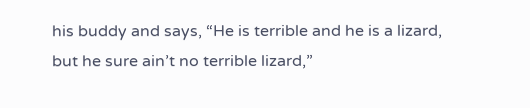his buddy and says, “He is terrible and he is a lizard, but he sure ain’t no terrible lizard,”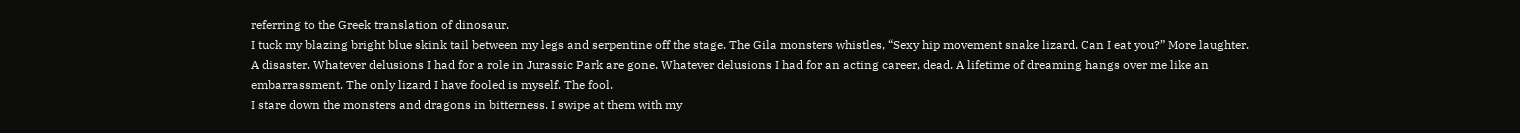referring to the Greek translation of dinosaur.
I tuck my blazing bright blue skink tail between my legs and serpentine off the stage. The Gila monsters whistles, “Sexy hip movement snake lizard. Can I eat you?” More laughter.
A disaster. Whatever delusions I had for a role in Jurassic Park are gone. Whatever delusions I had for an acting career, dead. A lifetime of dreaming hangs over me like an embarrassment. The only lizard I have fooled is myself. The fool.
I stare down the monsters and dragons in bitterness. I swipe at them with my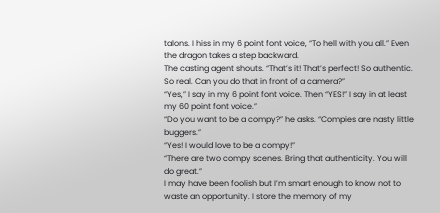talons. I hiss in my 6 point font voice, “To hell with you all.” Even the dragon takes a step backward.
The casting agent shouts. “That’s it! That’s perfect! So authentic. So real. Can you do that in front of a camera?”
“Yes,” I say in my 6 point font voice. Then “YES!” I say in at least my 60 point font voice.”
“Do you want to be a compy?” he asks. “Compies are nasty little buggers.”
“Yes! I would love to be a compy!”
“There are two compy scenes. Bring that authenticity. You will do great.”
I may have been foolish but I’m smart enough to know not to waste an opportunity. I store the memory of my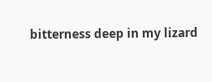bitterness deep in my lizard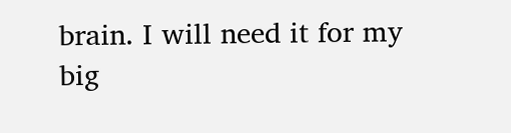brain. I will need it for my big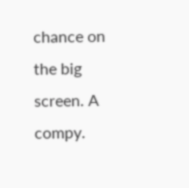chance on the big screen. A compy.